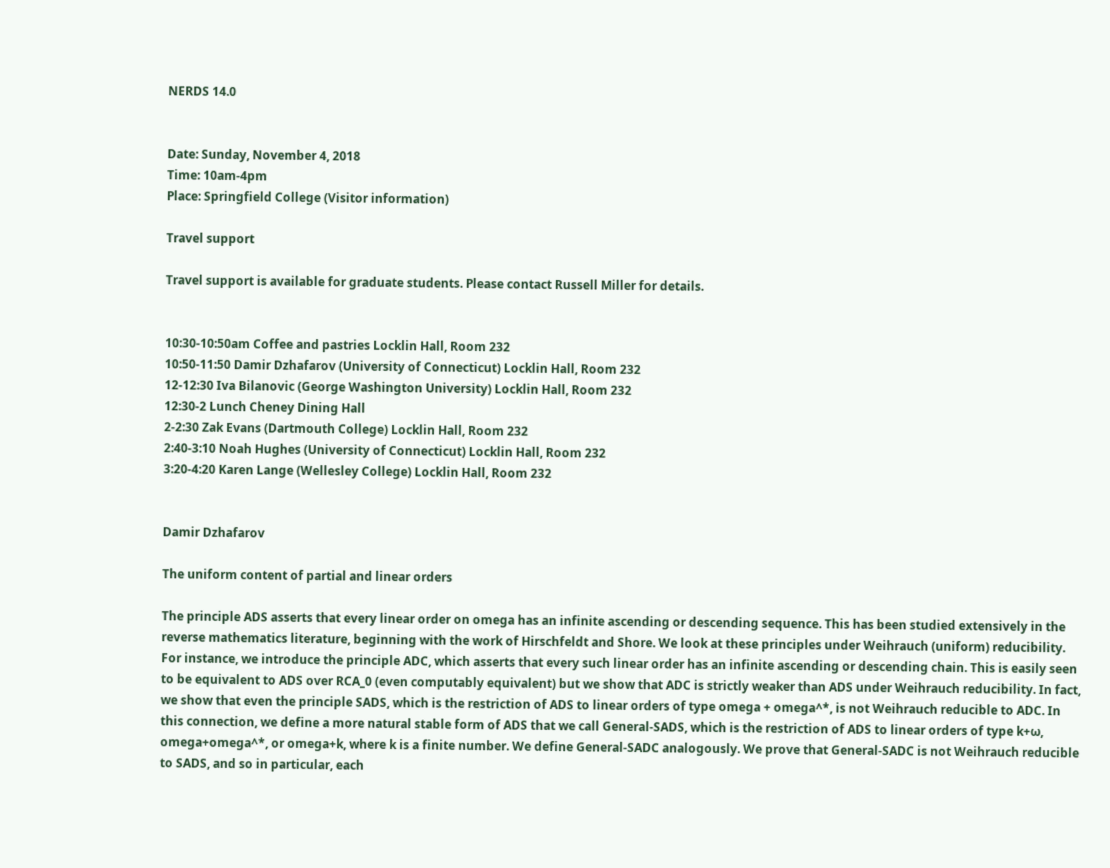NERDS 14.0


Date: Sunday, November 4, 2018
Time: 10am-4pm
Place: Springfield College (Visitor information)

Travel support

Travel support is available for graduate students. Please contact Russell Miller for details.


10:30-10:50am Coffee and pastries Locklin Hall, Room 232
10:50-11:50 Damir Dzhafarov (University of Connecticut) Locklin Hall, Room 232
12-12:30 Iva Bilanovic (George Washington University) Locklin Hall, Room 232
12:30-2 Lunch Cheney Dining Hall
2-2:30 Zak Evans (Dartmouth College) Locklin Hall, Room 232
2:40-3:10 Noah Hughes (University of Connecticut) Locklin Hall, Room 232
3:20-4:20 Karen Lange (Wellesley College) Locklin Hall, Room 232


Damir Dzhafarov

The uniform content of partial and linear orders

The principle ADS asserts that every linear order on omega has an infinite ascending or descending sequence. This has been studied extensively in the reverse mathematics literature, beginning with the work of Hirschfeldt and Shore. We look at these principles under Weihrauch (uniform) reducibility. For instance, we introduce the principle ADC, which asserts that every such linear order has an infinite ascending or descending chain. This is easily seen to be equivalent to ADS over RCA_0 (even computably equivalent) but we show that ADC is strictly weaker than ADS under Weihrauch reducibility. In fact, we show that even the principle SADS, which is the restriction of ADS to linear orders of type omega + omega^*, is not Weihrauch reducible to ADC. In this connection, we define a more natural stable form of ADS that we call General-SADS, which is the restriction of ADS to linear orders of type k+ω, omega+omega^*, or omega+k, where k is a finite number. We define General-SADC analogously. We prove that General-SADC is not Weihrauch reducible to SADS, and so in particular, each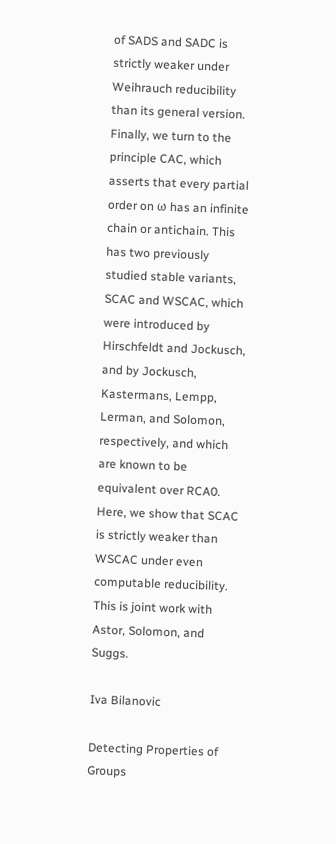of SADS and SADC is strictly weaker under Weihrauch reducibility than its general version. Finally, we turn to the principle CAC, which asserts that every partial order on ω has an infinite chain or antichain. This has two previously studied stable variants, SCAC and WSCAC, which were introduced by Hirschfeldt and Jockusch, and by Jockusch, Kastermans, Lempp, Lerman, and Solomon, respectively, and which are known to be equivalent over RCA0. Here, we show that SCAC is strictly weaker than WSCAC under even computable reducibility. This is joint work with Astor, Solomon, and Suggs.

Iva Bilanovic

Detecting Properties of Groups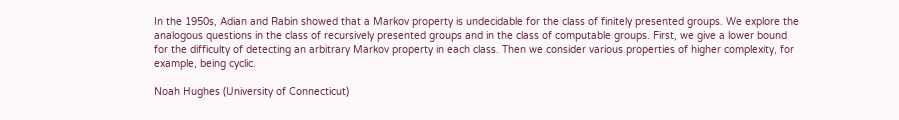In the 1950s, Adian and Rabin showed that a Markov property is undecidable for the class of finitely presented groups. We explore the analogous questions in the class of recursively presented groups and in the class of computable groups. First, we give a lower bound for the difficulty of detecting an arbitrary Markov property in each class. Then we consider various properties of higher complexity, for example, being cyclic.

Noah Hughes (University of Connecticut)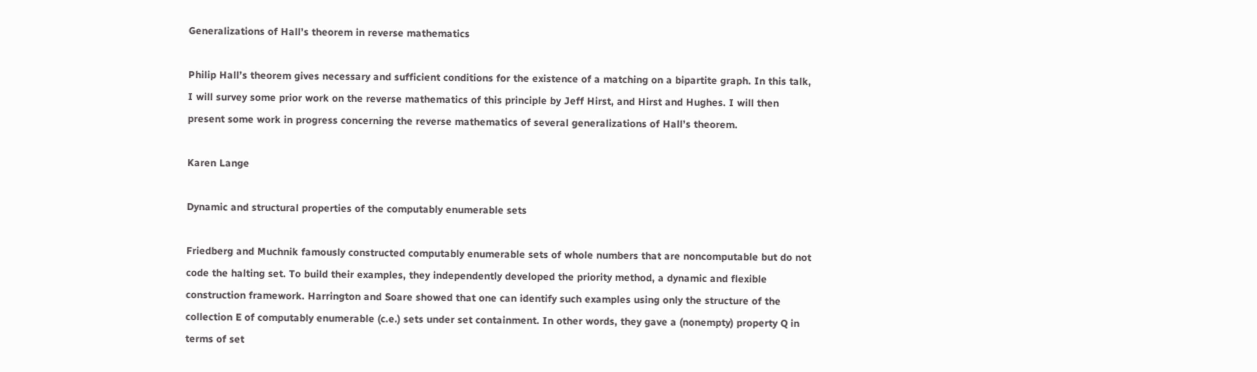Generalizations of Hall’s theorem in reverse mathematics

Philip Hall’s theorem gives necessary and sufficient conditions for the existence of a matching on a bipartite graph. In this talk, I will survey some prior work on the reverse mathematics of this principle by Jeff Hirst, and Hirst and Hughes. I will then present some work in progress concerning the reverse mathematics of several generalizations of Hall’s theorem.

Karen Lange

Dynamic and structural properties of the computably enumerable sets

Friedberg and Muchnik famously constructed computably enumerable sets of whole numbers that are noncomputable but do not code the halting set. To build their examples, they independently developed the priority method, a dynamic and flexible construction framework. Harrington and Soare showed that one can identify such examples using only the structure of the collection E of computably enumerable (c.e.) sets under set containment. In other words, they gave a (nonempty) property Q in terms of set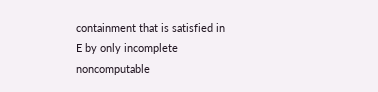containment that is satisfied in E by only incomplete noncomputable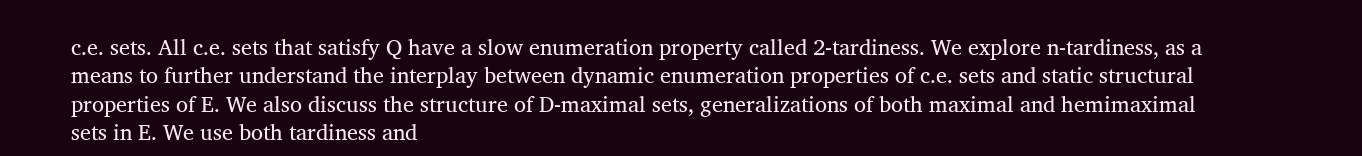c.e. sets. All c.e. sets that satisfy Q have a slow enumeration property called 2-tardiness. We explore n-tardiness, as a means to further understand the interplay between dynamic enumeration properties of c.e. sets and static structural properties of E. We also discuss the structure of D-maximal sets, generalizations of both maximal and hemimaximal sets in E. We use both tardiness and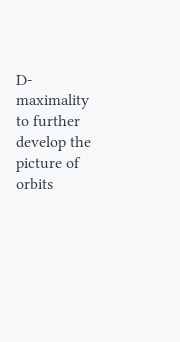D-maximality to further develop the picture of orbits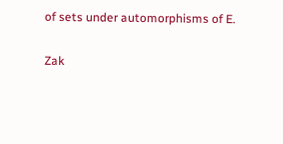of sets under automorphisms of E.

Zak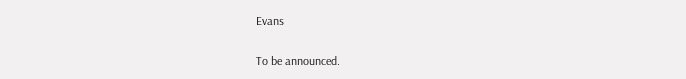Evans

To be announced.